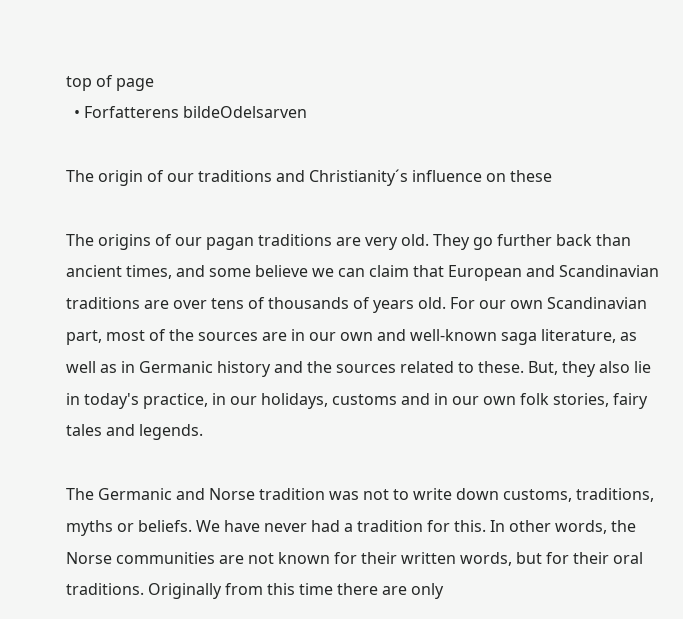top of page
  • Forfatterens bildeOdelsarven

The origin of our traditions and Christianity´s influence on these

The origins of our pagan traditions are very old. They go further back than ancient times, and some believe we can claim that European and Scandinavian traditions are over tens of thousands of years old. For our own Scandinavian part, most of the sources are in our own and well-known saga literature, as well as in Germanic history and the sources related to these. But, they also lie in today's practice, in our holidays, customs and in our own folk stories, fairy tales and legends.

The Germanic and Norse tradition was not to write down customs, traditions, myths or beliefs. We have never had a tradition for this. In other words, the Norse communities are not known for their written words, but for their oral traditions. Originally from this time there are only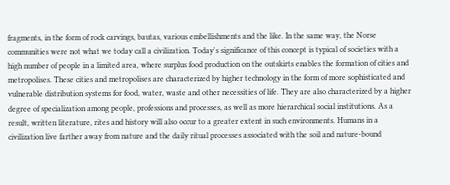fragments, in the form of rock carvings, bautas, various embellishments and the like. In the same way, the Norse communities were not what we today call a civilization. Today's significance of this concept is typical of societies with a high number of people in a limited area, where surplus food production on the outskirts enables the formation of cities and metropolises. These cities and metropolises are characterized by higher technology in the form of more sophisticated and vulnerable distribution systems for food, water, waste and other necessities of life. They are also characterized by a higher degree of specialization among people, professions and processes, as well as more hierarchical social institutions. As a result, written literature, rites and history will also occur to a greater extent in such environments. Humans in a civilization live farther away from nature and the daily ritual processes associated with the soil and nature-bound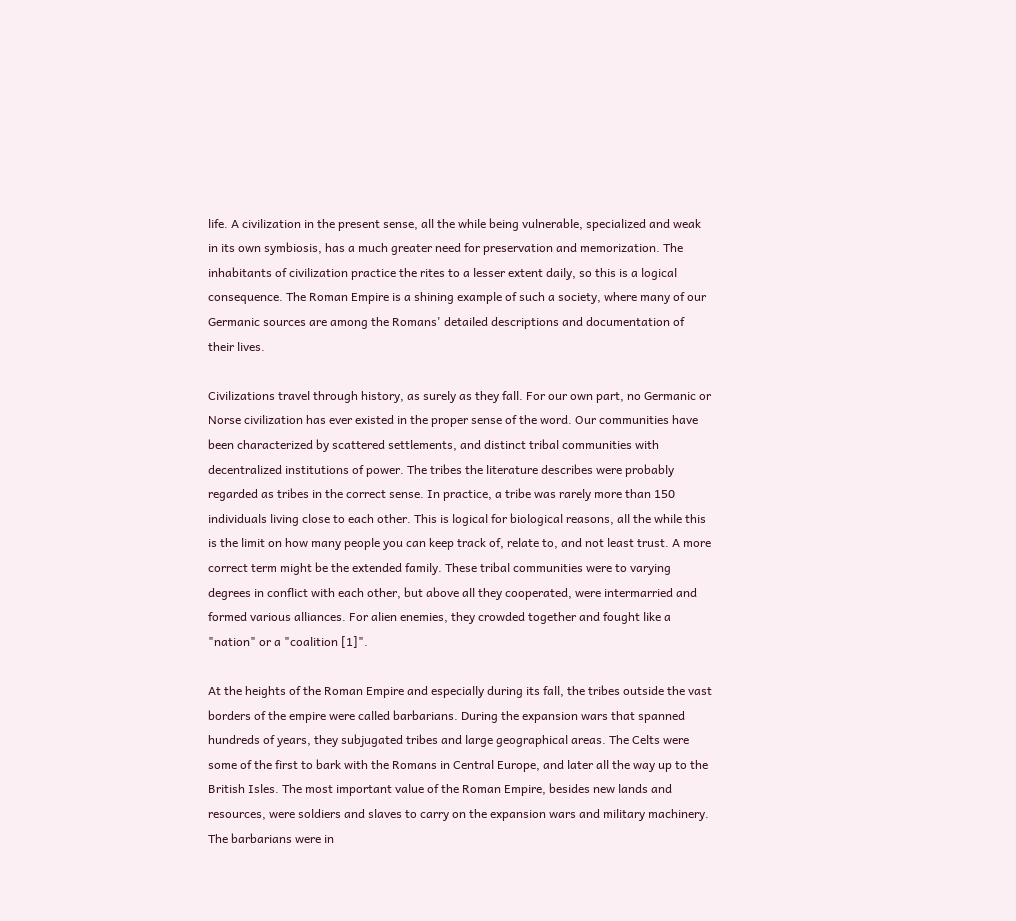life. A civilization in the present sense, all the while being vulnerable, specialized and weak in its own symbiosis, has a much greater need for preservation and memorization. The inhabitants of civilization practice the rites to a lesser extent daily, so this is a logical consequence. The Roman Empire is a shining example of such a society, where many of our Germanic sources are among the Romans' detailed descriptions and documentation of their lives.

Civilizations travel through history, as surely as they fall. For our own part, no Germanic or Norse civilization has ever existed in the proper sense of the word. Our communities have been characterized by scattered settlements, and distinct tribal communities with decentralized institutions of power. The tribes the literature describes were probably regarded as tribes in the correct sense. In practice, a tribe was rarely more than 150 individuals living close to each other. This is logical for biological reasons, all the while this is the limit on how many people you can keep track of, relate to, and not least trust. A more correct term might be the extended family. These tribal communities were to varying degrees in conflict with each other, but above all they cooperated, were intermarried and formed various alliances. For alien enemies, they crowded together and fought like a "nation" or a "coalition [1]".

At the heights of the Roman Empire and especially during its fall, the tribes outside the vast borders of the empire were called barbarians. During the expansion wars that spanned hundreds of years, they subjugated tribes and large geographical areas. The Celts were some of the first to bark with the Romans in Central Europe, and later all the way up to the British Isles. The most important value of the Roman Empire, besides new lands and resources, were soldiers and slaves to carry on the expansion wars and military machinery. The barbarians were in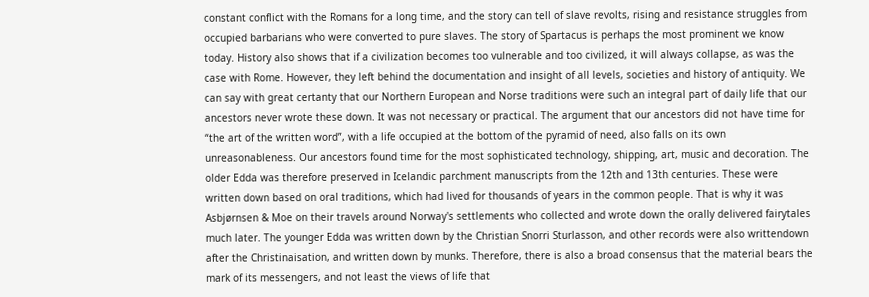constant conflict with the Romans for a long time, and the story can tell of slave revolts, rising and resistance struggles from occupied barbarians who were converted to pure slaves. The story of Spartacus is perhaps the most prominent we know today. History also shows that if a civilization becomes too vulnerable and too civilized, it will always collapse, as was the case with Rome. However, they left behind the documentation and insight of all levels, societies and history of antiquity. We can say with great certanty that our Northern European and Norse traditions were such an integral part of daily life that our ancestors never wrote these down. It was not necessary or practical. The argument that our ancestors did not have time for “the art of the written word”, with a life occupied at the bottom of the pyramid of need, also falls on its own unreasonableness. Our ancestors found time for the most sophisticated technology, shipping, art, music and decoration. The older Edda was therefore preserved in Icelandic parchment manuscripts from the 12th and 13th centuries. These were written down based on oral traditions, which had lived for thousands of years in the common people. That is why it was Asbjørnsen & Moe on their travels around Norway's settlements who collected and wrote down the orally delivered fairytales much later. The younger Edda was written down by the Christian Snorri Sturlasson, and other records were also writtendown after the Christinaisation, and written down by munks. Therefore, there is also a broad consensus that the material bears the mark of its messengers, and not least the views of life that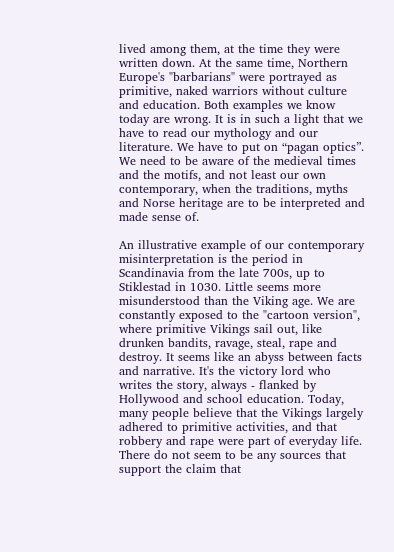lived among them, at the time they were written down. At the same time, Northern Europe's "barbarians" were portrayed as primitive, naked warriors without culture and education. Both examples we know today are wrong. It is in such a light that we have to read our mythology and our literature. We have to put on “pagan optics”. We need to be aware of the medieval times and the motifs, and not least our own contemporary, when the traditions, myths and Norse heritage are to be interpreted and made sense of.

An illustrative example of our contemporary misinterpretation is the period in Scandinavia from the late 700s, up to Stiklestad in 1030. Little seems more misunderstood than the Viking age. We are constantly exposed to the "cartoon version", where primitive Vikings sail out, like drunken bandits, ravage, steal, rape and destroy. It seems like an abyss between facts and narrative. It's the victory lord who writes the story, always - flanked by Hollywood and school education. Today, many people believe that the Vikings largely adhered to primitive activities, and that robbery and rape were part of everyday life. There do not seem to be any sources that support the claim that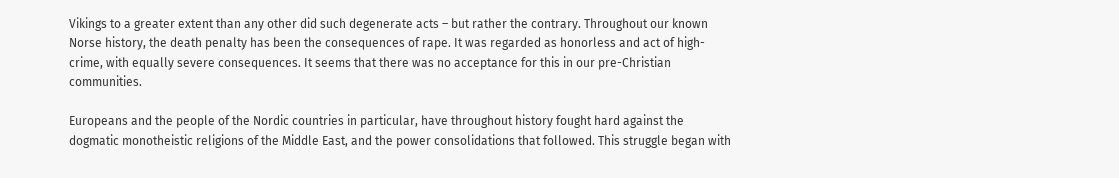Vikings to a greater extent than any other did such degenerate acts – but rather the contrary. Throughout our known Norse history, the death penalty has been the consequences of rape. It was regarded as honorless and act of high-crime, with equally severe consequences. It seems that there was no acceptance for this in our pre-Christian communities.

Europeans and the people of the Nordic countries in particular, have throughout history fought hard against the dogmatic monotheistic religions of the Middle East, and the power consolidations that followed. This struggle began with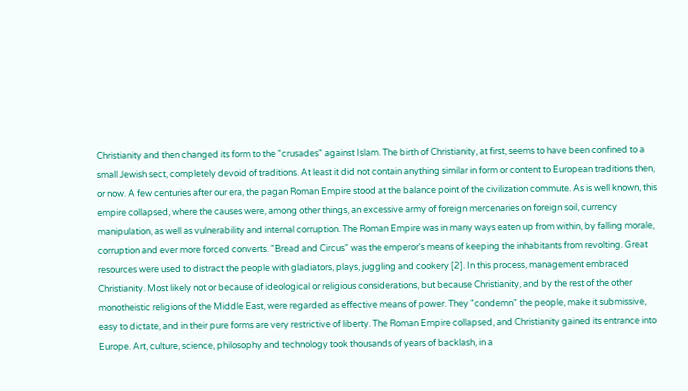Christianity and then changed its form to the "crusades" against Islam. The birth of Christianity, at first, seems to have been confined to a small Jewish sect, completely devoid of traditions. At least it did not contain anything similar in form or content to European traditions then, or now. A few centuries after our era, the pagan Roman Empire stood at the balance point of the civilization commute. As is well known, this empire collapsed, where the causes were, among other things, an excessive army of foreign mercenaries on foreign soil, currency manipulation, as well as vulnerability and internal corruption. The Roman Empire was in many ways eaten up from within, by falling morale, corruption and ever more forced converts. "Bread and Circus" was the emperor's means of keeping the inhabitants from revolting. Great resources were used to distract the people with gladiators, plays, juggling and cookery [2]. In this process, management embraced Christianity. Most likely not or because of ideological or religious considerations, but because Christianity, and by the rest of the other monotheistic religions of the Middle East, were regarded as effective means of power. They "condemn" the people, make it submissive, easy to dictate, and in their pure forms are very restrictive of liberty. The Roman Empire collapsed, and Christianity gained its entrance into Europe. Art, culture, science, philosophy and technology took thousands of years of backlash, in a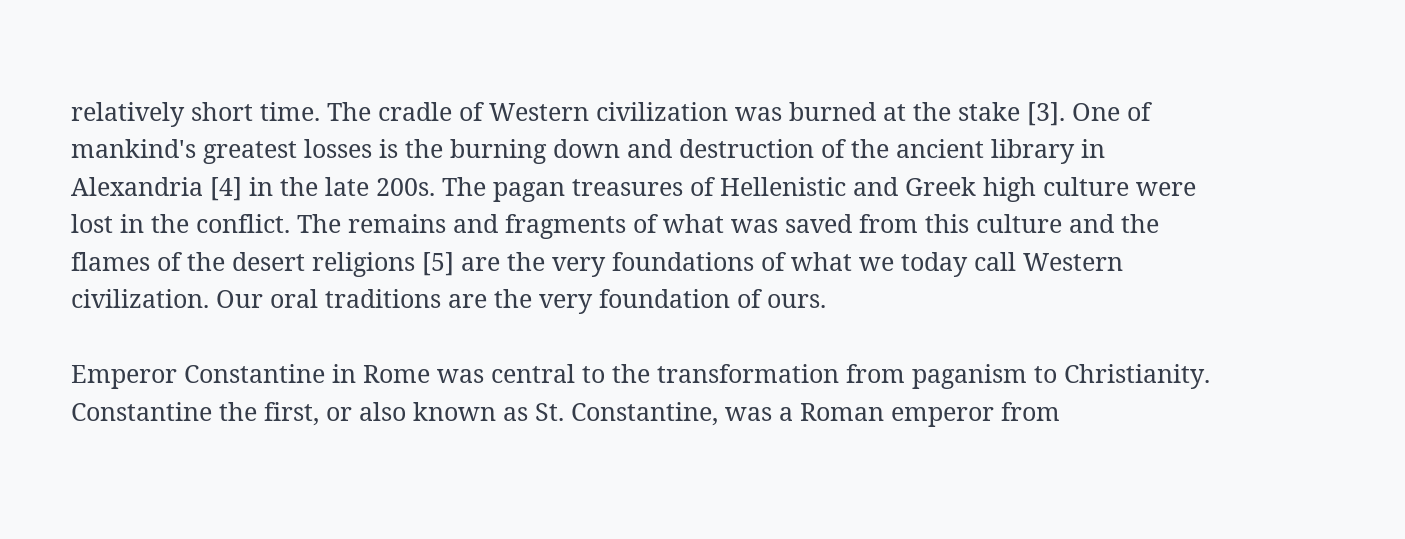relatively short time. The cradle of Western civilization was burned at the stake [3]. One of mankind's greatest losses is the burning down and destruction of the ancient library in Alexandria [4] in the late 200s. The pagan treasures of Hellenistic and Greek high culture were lost in the conflict. The remains and fragments of what was saved from this culture and the flames of the desert religions [5] are the very foundations of what we today call Western civilization. Our oral traditions are the very foundation of ours.

Emperor Constantine in Rome was central to the transformation from paganism to Christianity. Constantine the first, or also known as St. Constantine, was a Roman emperor from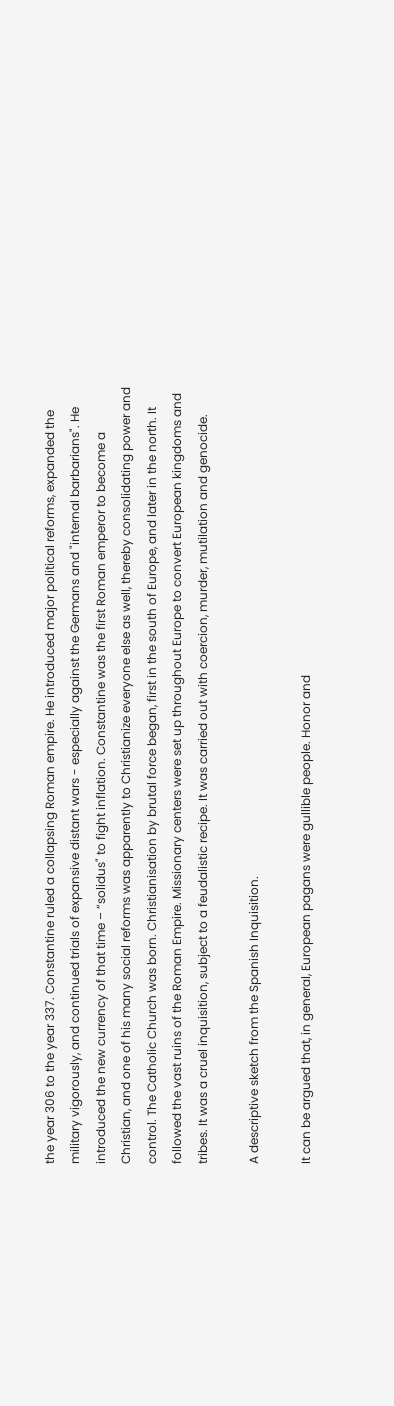the year 306 to the year 337. Constantine ruled a collapsing Roman empire. He introduced major political reforms, expanded the military vigorously, and continued trials of expansive distant wars - especially against the Germans and "internal barbarians". He introduced the new currency of that time – “solidus" to fight inflation. Constantine was the first Roman emperor to become a Christian, and one of his many social reforms was apparently to Christianize everyone else as well, thereby consolidating power and control. The Catholic Church was born. Christianisation by brutal force began, first in the south of Europe, and later in the north. It followed the vast ruins of the Roman Empire. Missionary centers were set up throughout Europe to convert European kingdoms and tribes. It was a cruel inquisition, subject to a feudalistic recipe. It was carried out with coercion, murder, mutilation and genocide.

A descriptive sketch from the Spanish Inquisition.

It can be argued that, in general, European pagans were gullible people. Honor and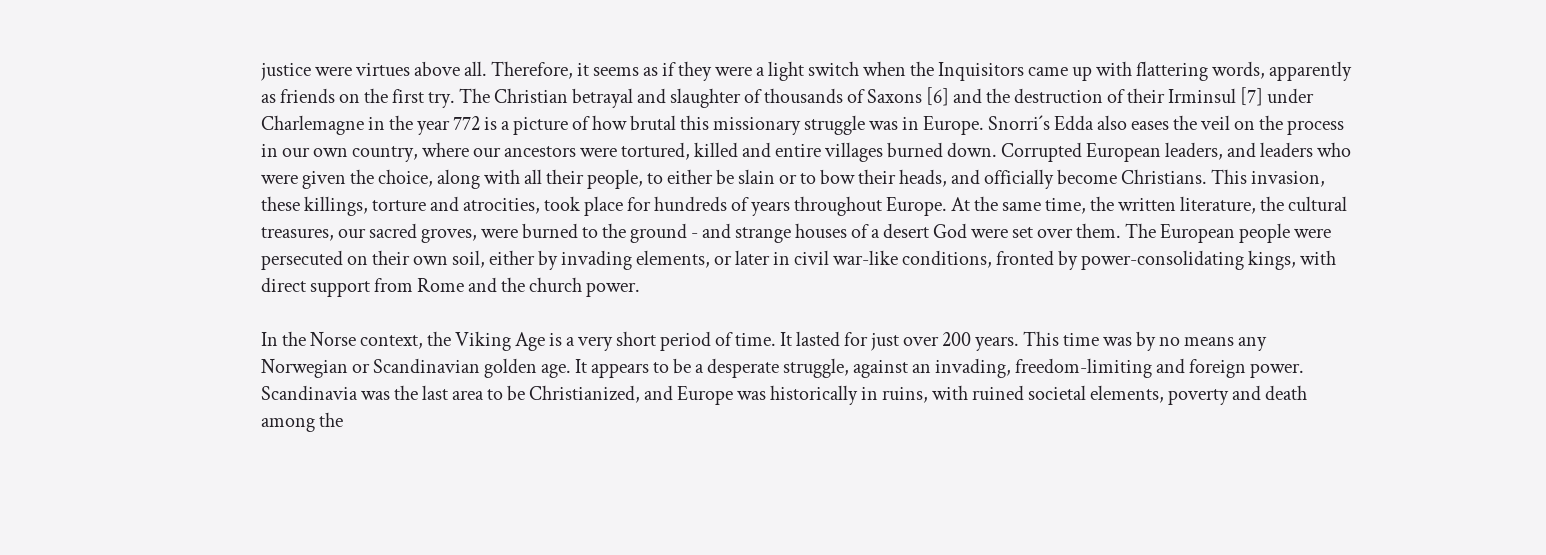justice were virtues above all. Therefore, it seems as if they were a light switch when the Inquisitors came up with flattering words, apparently as friends on the first try. The Christian betrayal and slaughter of thousands of Saxons [6] and the destruction of their Irminsul [7] under Charlemagne in the year 772 is a picture of how brutal this missionary struggle was in Europe. Snorri´s Edda also eases the veil on the process in our own country, where our ancestors were tortured, killed and entire villages burned down. Corrupted European leaders, and leaders who were given the choice, along with all their people, to either be slain or to bow their heads, and officially become Christians. This invasion, these killings, torture and atrocities, took place for hundreds of years throughout Europe. At the same time, the written literature, the cultural treasures, our sacred groves, were burned to the ground - and strange houses of a desert God were set over them. The European people were persecuted on their own soil, either by invading elements, or later in civil war-like conditions, fronted by power-consolidating kings, with direct support from Rome and the church power.

In the Norse context, the Viking Age is a very short period of time. It lasted for just over 200 years. This time was by no means any Norwegian or Scandinavian golden age. It appears to be a desperate struggle, against an invading, freedom-limiting and foreign power. Scandinavia was the last area to be Christianized, and Europe was historically in ruins, with ruined societal elements, poverty and death among the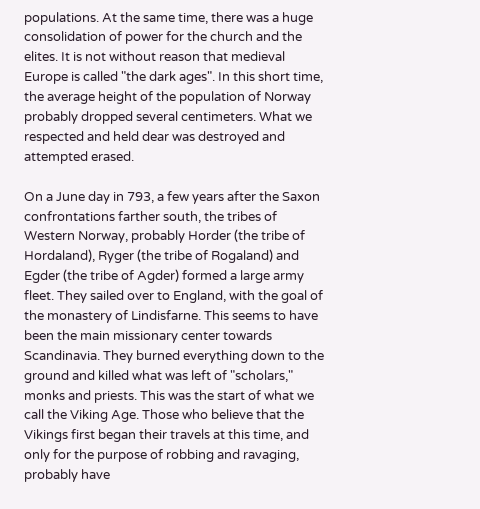populations. At the same time, there was a huge consolidation of power for the church and the elites. It is not without reason that medieval Europe is called "the dark ages". In this short time, the average height of the population of Norway probably dropped several centimeters. What we respected and held dear was destroyed and attempted erased.

On a June day in 793, a few years after the Saxon confrontations farther south, the tribes of Western Norway, probably Horder (the tribe of Hordaland), Ryger (the tribe of Rogaland) and Egder (the tribe of Agder) formed a large army fleet. They sailed over to England, with the goal of the monastery of Lindisfarne. This seems to have been the main missionary center towards Scandinavia. They burned everything down to the ground and killed what was left of "scholars," monks and priests. This was the start of what we call the Viking Age. Those who believe that the Vikings first began their travels at this time, and only for the purpose of robbing and ravaging, probably have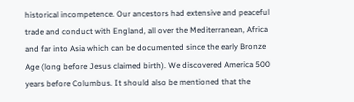historical incompetence. Our ancestors had extensive and peaceful trade and conduct with England, all over the Mediterranean, Africa and far into Asia which can be documented since the early Bronze Age (long before Jesus claimed birth). We discovered America 500 years before Columbus. It should also be mentioned that the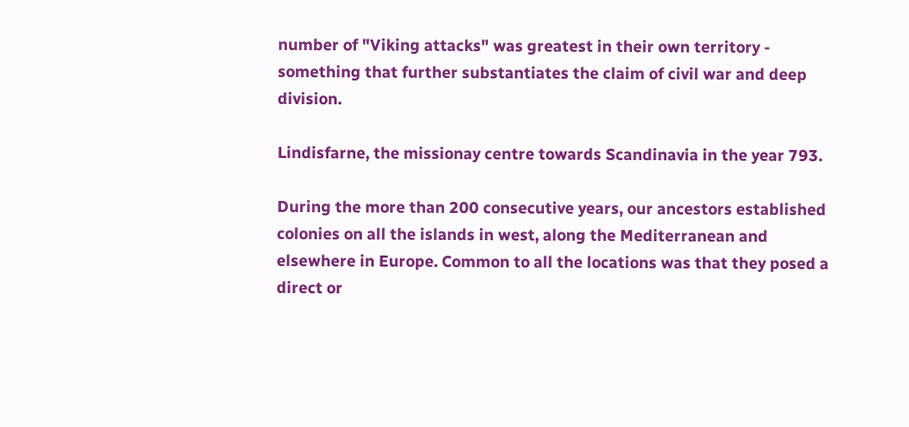number of "Viking attacks" was greatest in their own territory - something that further substantiates the claim of civil war and deep division.

Lindisfarne, the missionay centre towards Scandinavia in the year 793.

During the more than 200 consecutive years, our ancestors established colonies on all the islands in west, along the Mediterranean and elsewhere in Europe. Common to all the locations was that they posed a direct or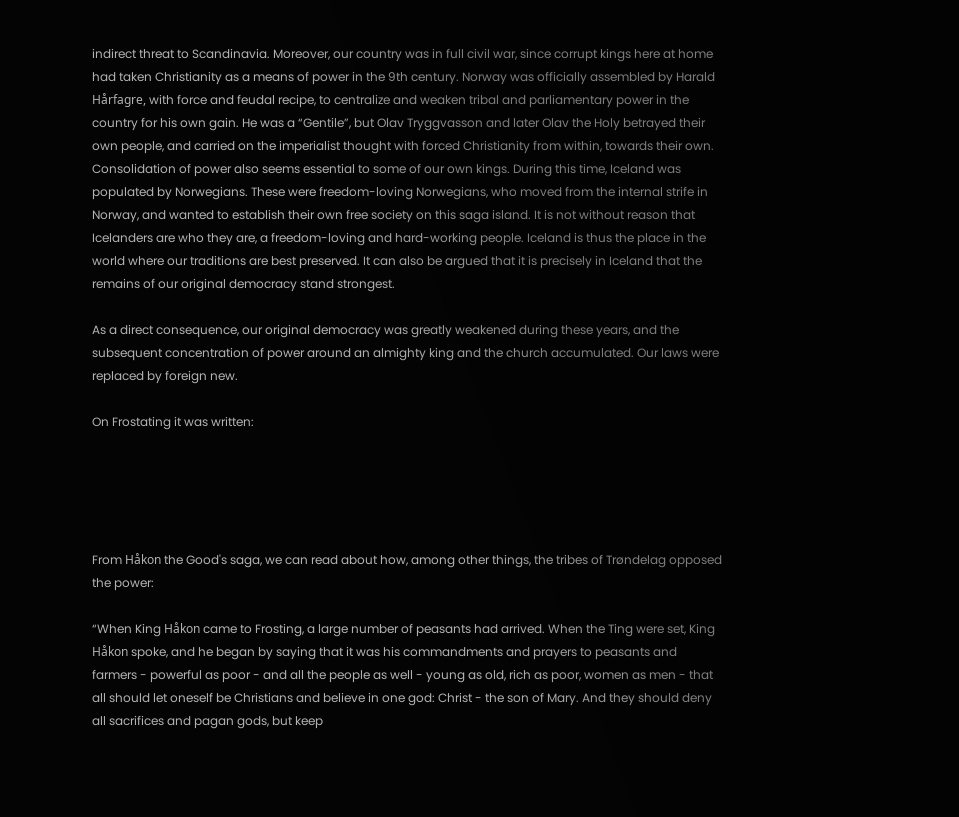indirect threat to Scandinavia. Moreover, our country was in full civil war, since corrupt kings here at home had taken Christianity as a means of power in the 9th century. Norway was officially assembled by Harald Hårfagre, with force and feudal recipe, to centralize and weaken tribal and parliamentary power in the country for his own gain. He was a “Gentile”, but Olav Tryggvasson and later Olav the Holy betrayed their own people, and carried on the imperialist thought with forced Christianity from within, towards their own. Consolidation of power also seems essential to some of our own kings. During this time, Iceland was populated by Norwegians. These were freedom-loving Norwegians, who moved from the internal strife in Norway, and wanted to establish their own free society on this saga island. It is not without reason that Icelanders are who they are, a freedom-loving and hard-working people. Iceland is thus the place in the world where our traditions are best preserved. It can also be argued that it is precisely in Iceland that the remains of our original democracy stand strongest.

As a direct consequence, our original democracy was greatly weakened during these years, and the subsequent concentration of power around an almighty king and the church accumulated. Our laws were replaced by foreign new.

On Frostating it was written:





From Håkon the Good's saga, we can read about how, among other things, the tribes of Trøndelag opposed the power:

“When King Håkon came to Frosting, a large number of peasants had arrived. When the Ting were set, King Håkon spoke, and he began by saying that it was his commandments and prayers to peasants and farmers - powerful as poor - and all the people as well - young as old, rich as poor, women as men - that all should let oneself be Christians and believe in one god: Christ - the son of Mary. And they should deny all sacrifices and pagan gods, but keep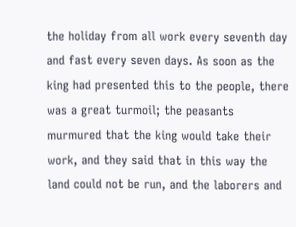the holiday from all work every seventh day and fast every seven days. As soon as the king had presented this to the people, there was a great turmoil; the peasants murmured that the king would take their work, and they said that in this way the land could not be run, and the laborers and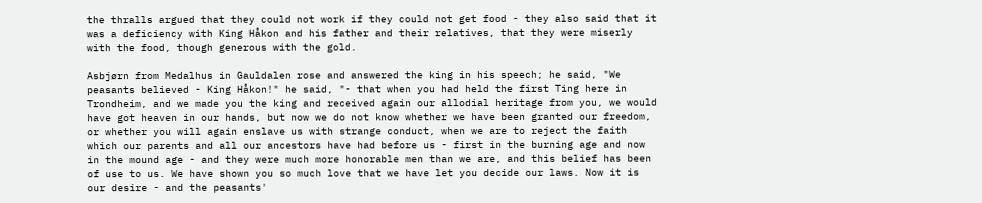the thralls argued that they could not work if they could not get food - they also said that it was a deficiency with King Håkon and his father and their relatives, that they were miserly with the food, though generous with the gold.

Asbjørn from Medalhus in Gauldalen rose and answered the king in his speech; he said, "We peasants believed - King Håkon!" he said, "- that when you had held the first Ting here in Trondheim, and we made you the king and received again our allodial heritage from you, we would have got heaven in our hands, but now we do not know whether we have been granted our freedom, or whether you will again enslave us with strange conduct, when we are to reject the faith which our parents and all our ancestors have had before us - first in the burning age and now in the mound age - and they were much more honorable men than we are, and this belief has been of use to us. We have shown you so much love that we have let you decide our laws. Now it is our desire - and the peasants'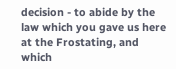decision - to abide by the law which you gave us here at the Frostating, and which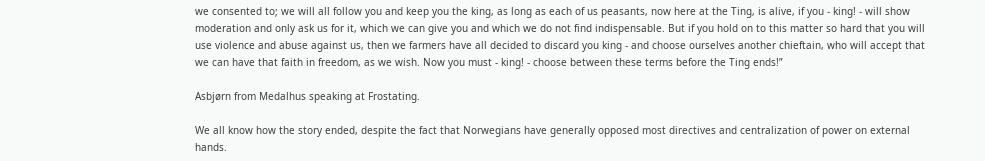we consented to; we will all follow you and keep you the king, as long as each of us peasants, now here at the Ting, is alive, if you - king! - will show moderation and only ask us for it, which we can give you and which we do not find indispensable. But if you hold on to this matter so hard that you will use violence and abuse against us, then we farmers have all decided to discard you king - and choose ourselves another chieftain, who will accept that we can have that faith in freedom, as we wish. Now you must - king! - choose between these terms before the Ting ends!”

Asbjørn from Medalhus speaking at Frostating.

We all know how the story ended, despite the fact that Norwegians have generally opposed most directives and centralization of power on external hands.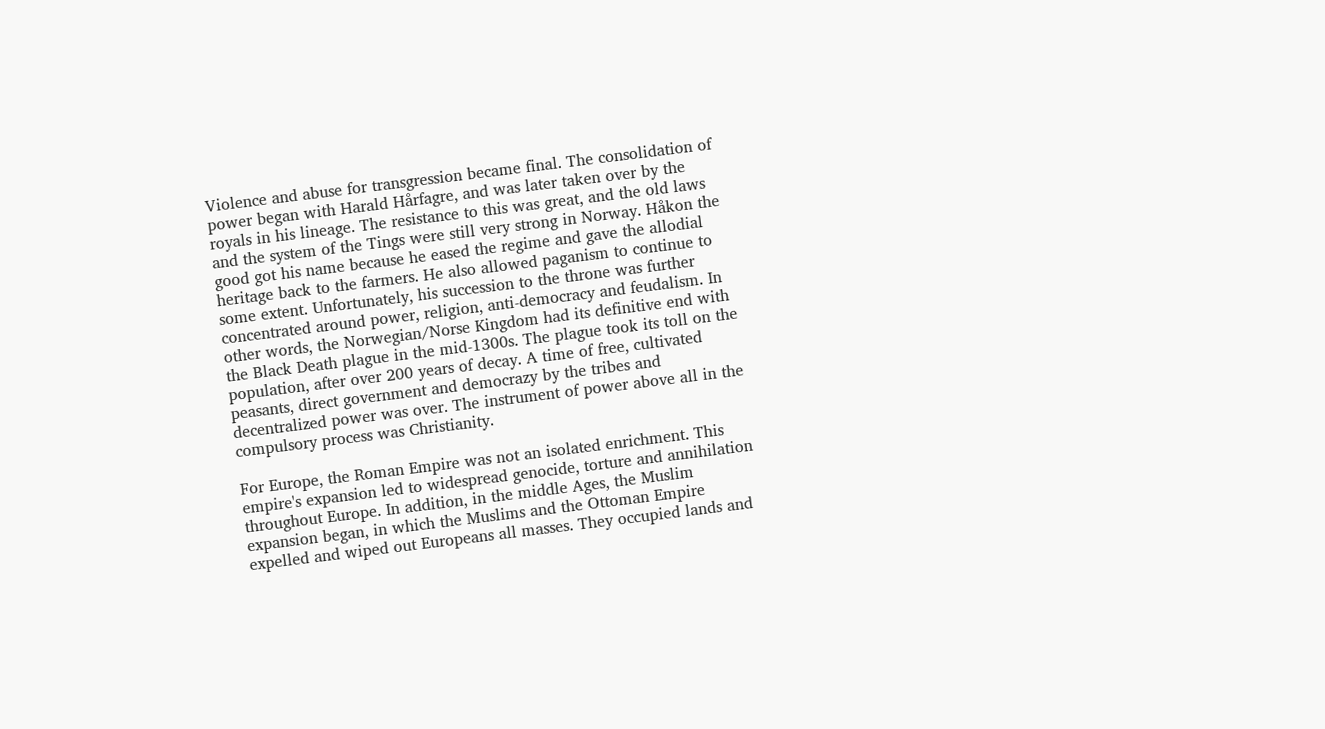Violence and abuse for transgression became final. The consolidation of power began with Harald Hårfagre, and was later taken over by the royals in his lineage. The resistance to this was great, and the old laws and the system of the Tings were still very strong in Norway. Håkon the good got his name because he eased the regime and gave the allodial heritage back to the farmers. He also allowed paganism to continue to some extent. Unfortunately, his succession to the throne was further concentrated around power, religion, anti-democracy and feudalism. In other words, the Norwegian/Norse Kingdom had its definitive end with the Black Death plague in the mid-1300s. The plague took its toll on the population, after over 200 years of decay. A time of free, cultivated peasants, direct government and democrazy by the tribes and decentralized power was over. The instrument of power above all in the compulsory process was Christianity.

For Europe, the Roman Empire was not an isolated enrichment. This empire's expansion led to widespread genocide, torture and annihilation throughout Europe. In addition, in the middle Ages, the Muslim expansion began, in which the Muslims and the Ottoman Empire expelled and wiped out Europeans all masses. They occupied lands and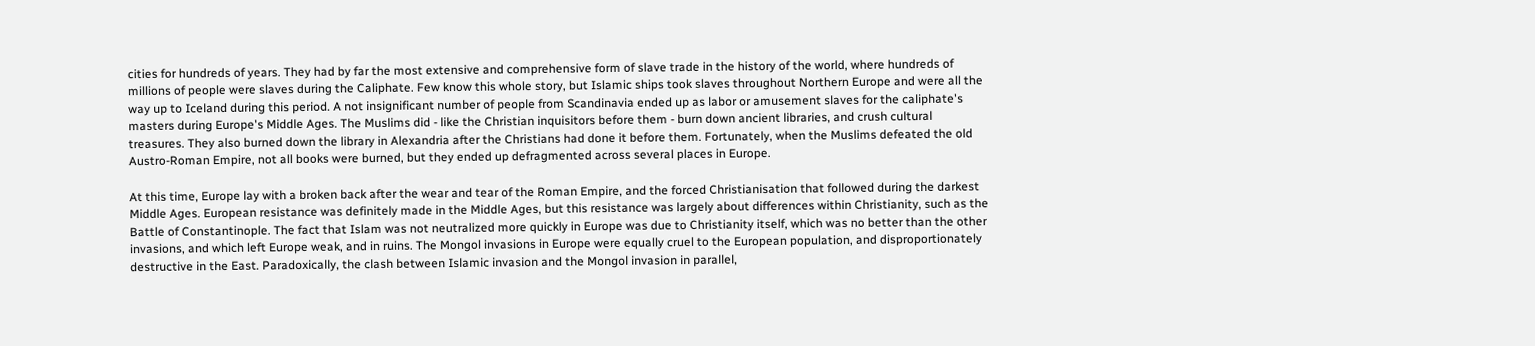cities for hundreds of years. They had by far the most extensive and comprehensive form of slave trade in the history of the world, where hundreds of millions of people were slaves during the Caliphate. Few know this whole story, but Islamic ships took slaves throughout Northern Europe and were all the way up to Iceland during this period. A not insignificant number of people from Scandinavia ended up as labor or amusement slaves for the caliphate's masters during Europe's Middle Ages. The Muslims did - like the Christian inquisitors before them - burn down ancient libraries, and crush cultural treasures. They also burned down the library in Alexandria after the Christians had done it before them. Fortunately, when the Muslims defeated the old Austro-Roman Empire, not all books were burned, but they ended up defragmented across several places in Europe.

At this time, Europe lay with a broken back after the wear and tear of the Roman Empire, and the forced Christianisation that followed during the darkest Middle Ages. European resistance was definitely made in the Middle Ages, but this resistance was largely about differences within Christianity, such as the Battle of Constantinople. The fact that Islam was not neutralized more quickly in Europe was due to Christianity itself, which was no better than the other invasions, and which left Europe weak, and in ruins. The Mongol invasions in Europe were equally cruel to the European population, and disproportionately destructive in the East. Paradoxically, the clash between Islamic invasion and the Mongol invasion in parallel,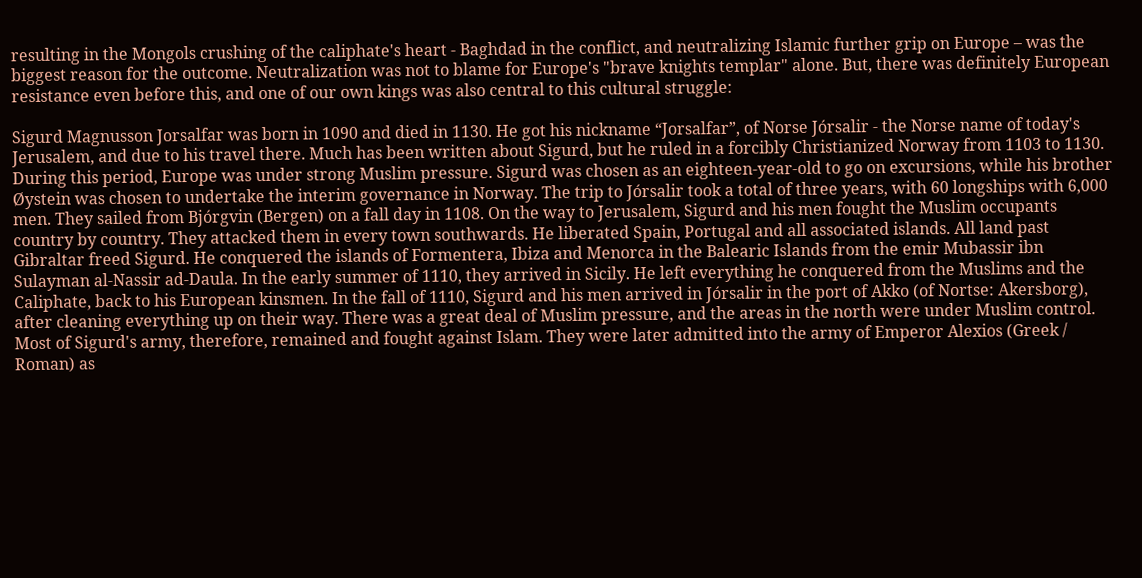resulting in the Mongols crushing of the caliphate's heart - Baghdad in the conflict, and neutralizing Islamic further grip on Europe – was the biggest reason for the outcome. Neutralization was not to blame for Europe's "brave knights templar" alone. But, there was definitely European resistance even before this, and one of our own kings was also central to this cultural struggle:

Sigurd Magnusson Jorsalfar was born in 1090 and died in 1130. He got his nickname “Jorsalfar”, of Norse Jórsalir - the Norse name of today's Jerusalem, and due to his travel there. Much has been written about Sigurd, but he ruled in a forcibly Christianized Norway from 1103 to 1130. During this period, Europe was under strong Muslim pressure. Sigurd was chosen as an eighteen-year-old to go on excursions, while his brother Øystein was chosen to undertake the interim governance in Norway. The trip to Jórsalir took a total of three years, with 60 longships with 6,000 men. They sailed from Bjórgvin (Bergen) on a fall day in 1108. On the way to Jerusalem, Sigurd and his men fought the Muslim occupants country by country. They attacked them in every town southwards. He liberated Spain, Portugal and all associated islands. All land past Gibraltar freed Sigurd. He conquered the islands of Formentera, Ibiza and Menorca in the Balearic Islands from the emir Mubassir ibn Sulayman al-Nassir ad-Daula. In the early summer of 1110, they arrived in Sicily. He left everything he conquered from the Muslims and the Caliphate, back to his European kinsmen. In the fall of 1110, Sigurd and his men arrived in Jórsalir in the port of Akko (of Nortse: Akersborg), after cleaning everything up on their way. There was a great deal of Muslim pressure, and the areas in the north were under Muslim control. Most of Sigurd's army, therefore, remained and fought against Islam. They were later admitted into the army of Emperor Alexios (Greek / Roman) as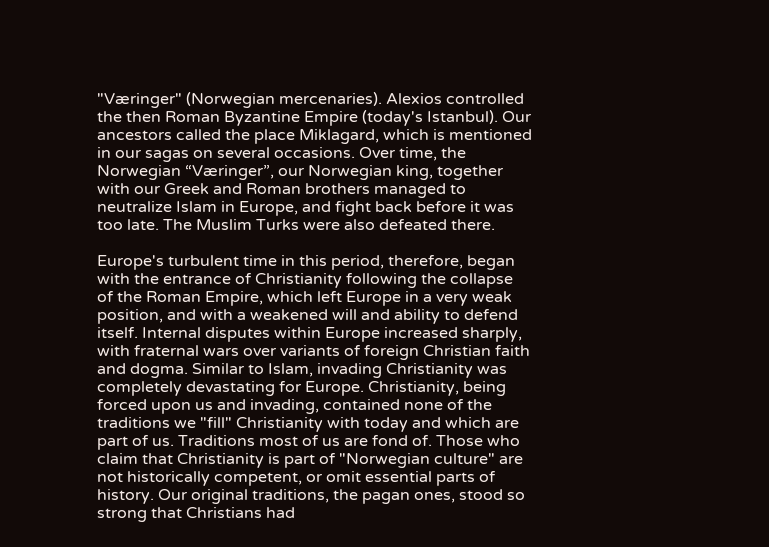"Væringer" (Norwegian mercenaries). Alexios controlled the then Roman Byzantine Empire (today's Istanbul). Our ancestors called the place Miklagard, which is mentioned in our sagas on several occasions. Over time, the Norwegian “Væringer”, our Norwegian king, together with our Greek and Roman brothers managed to neutralize Islam in Europe, and fight back before it was too late. The Muslim Turks were also defeated there.

Europe's turbulent time in this period, therefore, began with the entrance of Christianity following the collapse of the Roman Empire, which left Europe in a very weak position, and with a weakened will and ability to defend itself. Internal disputes within Europe increased sharply, with fraternal wars over variants of foreign Christian faith and dogma. Similar to Islam, invading Christianity was completely devastating for Europe. Christianity, being forced upon us and invading, contained none of the traditions we "fill" Christianity with today and which are part of us. Traditions most of us are fond of. Those who claim that Christianity is part of "Norwegian culture" are not historically competent, or omit essential parts of history. Our original traditions, the pagan ones, stood so strong that Christians had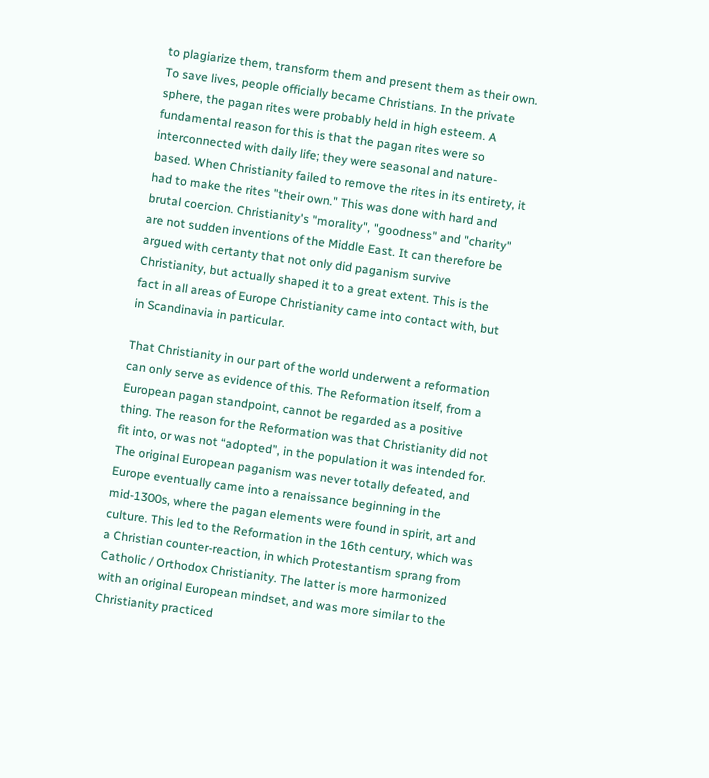to plagiarize them, transform them and present them as their own. To save lives, people officially became Christians. In the private sphere, the pagan rites were probably held in high esteem. A fundamental reason for this is that the pagan rites were so interconnected with daily life; they were seasonal and nature-based. When Christianity failed to remove the rites in its entirety, it had to make the rites "their own." This was done with hard and brutal coercion. Christianity's "morality", "goodness" and "charity" are not sudden inventions of the Middle East. It can therefore be argued with certanty that not only did paganism survive Christianity, but actually shaped it to a great extent. This is the fact in all areas of Europe Christianity came into contact with, but in Scandinavia in particular.

That Christianity in our part of the world underwent a reformation can only serve as evidence of this. The Reformation itself, from a European pagan standpoint, cannot be regarded as a positive thing. The reason for the Reformation was that Christianity did not fit into, or was not “adopted”, in the population it was intended for. The original European paganism was never totally defeated, and Europe eventually came into a renaissance beginning in the mid-1300s, where the pagan elements were found in spirit, art and culture. This led to the Reformation in the 16th century, which was a Christian counter-reaction, in which Protestantism sprang from Catholic / Orthodox Christianity. The latter is more harmonized with an original European mindset, and was more similar to the Christianity practiced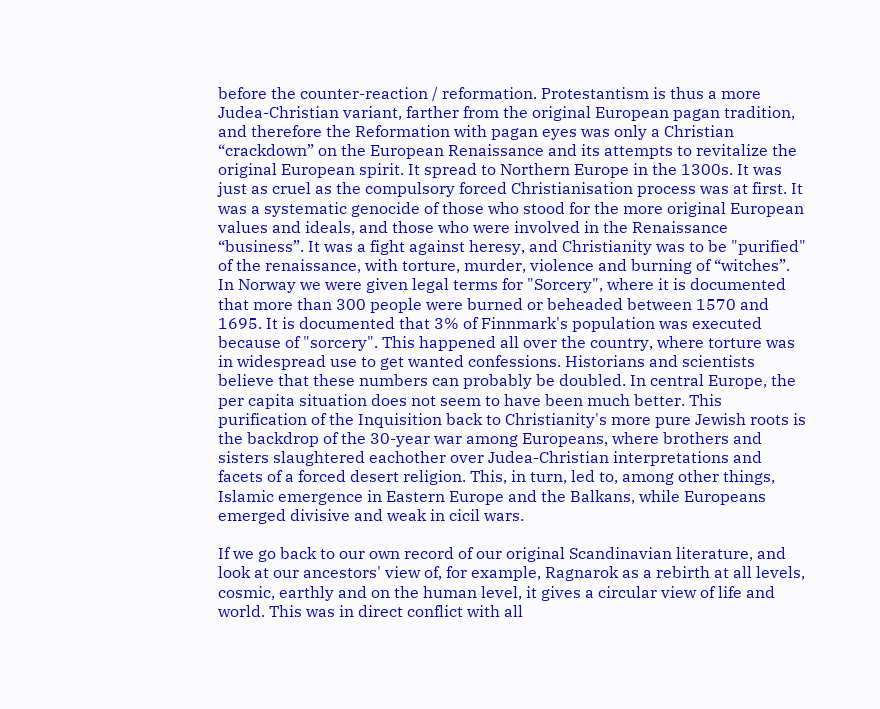before the counter-reaction / reformation. Protestantism is thus a more Judea-Christian variant, farther from the original European pagan tradition, and therefore the Reformation with pagan eyes was only a Christian “crackdown” on the European Renaissance and its attempts to revitalize the original European spirit. It spread to Northern Europe in the 1300s. It was just as cruel as the compulsory forced Christianisation process was at first. It was a systematic genocide of those who stood for the more original European values and ideals, and those who were involved in the Renaissance “business”. It was a fight against heresy, and Christianity was to be "purified" of the renaissance, with torture, murder, violence and burning of “witches”. In Norway we were given legal terms for "Sorcery", where it is documented that more than 300 people were burned or beheaded between 1570 and 1695. It is documented that 3% of Finnmark's population was executed because of "sorcery". This happened all over the country, where torture was in widespread use to get wanted confessions. Historians and scientists believe that these numbers can probably be doubled. In central Europe, the per capita situation does not seem to have been much better. This purification of the Inquisition back to Christianity's more pure Jewish roots is the backdrop of the 30-year war among Europeans, where brothers and sisters slaughtered eachother over Judea-Christian interpretations and facets of a forced desert religion. This, in turn, led to, among other things, Islamic emergence in Eastern Europe and the Balkans, while Europeans emerged divisive and weak in cicil wars.

If we go back to our own record of our original Scandinavian literature, and look at our ancestors' view of, for example, Ragnarok as a rebirth at all levels, cosmic, earthly and on the human level, it gives a circular view of life and world. This was in direct conflict with all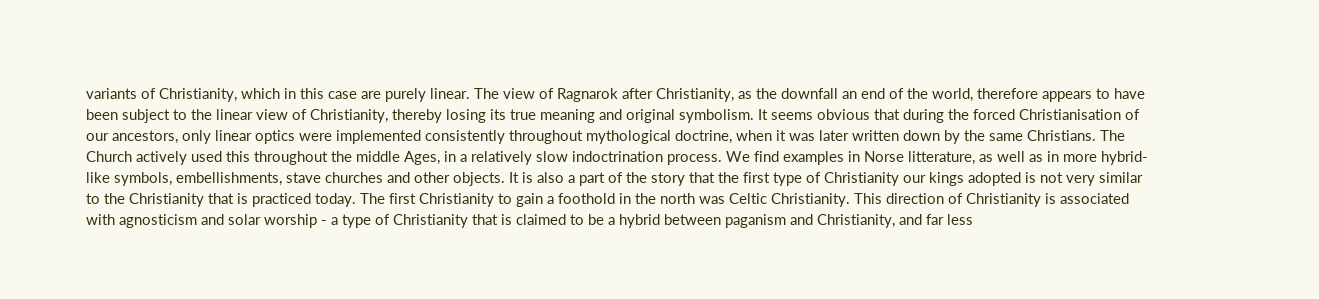variants of Christianity, which in this case are purely linear. The view of Ragnarok after Christianity, as the downfall an end of the world, therefore appears to have been subject to the linear view of Christianity, thereby losing its true meaning and original symbolism. It seems obvious that during the forced Christianisation of our ancestors, only linear optics were implemented consistently throughout mythological doctrine, when it was later written down by the same Christians. The Church actively used this throughout the middle Ages, in a relatively slow indoctrination process. We find examples in Norse litterature, as well as in more hybrid-like symbols, embellishments, stave churches and other objects. It is also a part of the story that the first type of Christianity our kings adopted is not very similar to the Christianity that is practiced today. The first Christianity to gain a foothold in the north was Celtic Christianity. This direction of Christianity is associated with agnosticism and solar worship - a type of Christianity that is claimed to be a hybrid between paganism and Christianity, and far less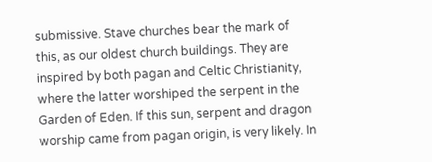submissive. Stave churches bear the mark of this, as our oldest church buildings. They are inspired by both pagan and Celtic Christianity, where the latter worshiped the serpent in the Garden of Eden. If this sun, serpent and dragon worship came from pagan origin, is very likely. In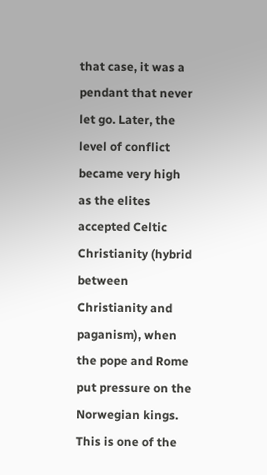that case, it was a pendant that never let go. Later, the level of conflict became very high as the elites accepted Celtic Christianity (hybrid between Christianity and paganism), when the pope and Rome put pressure on the Norwegian kings. This is one of the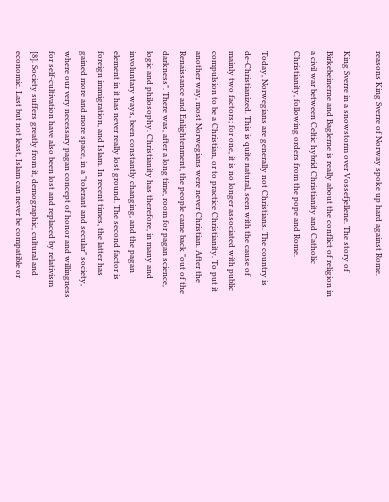reasons King Sverre of Norway spoke up hard against Rome.

King Sverre in a snowstorm over Vossefjellene. The story of Birkebeinerne and Baglerne is really about the conflict of religion in a civil war between Celtic hybrid Christianity and Catholic Christianity, following orders from the pope and Rome.

Today, Norwegians are generally not Christians. The country is de-Christianized. This is quite natural, seen with the cause of mainly two factors; for one, it is no longer associated with public compulsion to be a Christian, or to practice Christianity. To put it another way, most Norwegians were never Christian. After the Renaissance and Enlightenment, the people came back "out of the darkness". There was, after a long time, room for pagan science, logic and philosophy. Christianity has therefore, in many and involuntary ways, been constantly changing, and the pagan element in it has never really lost ground. The second factor is foreign immigration, and Islam. In recent times, the latter has gained more and more space, in a "tolerant and secular" society, where our very necessary pagan concept of honor and willingness for self-cultivation have also been lost and replaced by relativism [8]. Society suffers greatly from it, demographic, cultural and economic. Last but not least, Islam can never be compatible or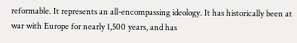reformable. It represents an all-encompassing ideology. It has historically been at war with Europe for nearly 1,500 years, and has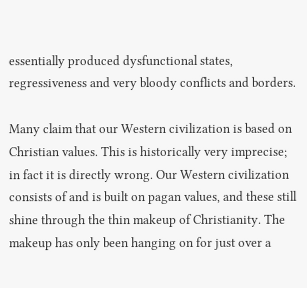essentially produced dysfunctional states, regressiveness and very bloody conflicts and borders.

Many claim that our Western civilization is based on Christian values. This is historically very imprecise; in fact it is directly wrong. Our Western civilization consists of and is built on pagan values, and these still shine through the thin makeup of Christianity. The makeup has only been hanging on for just over a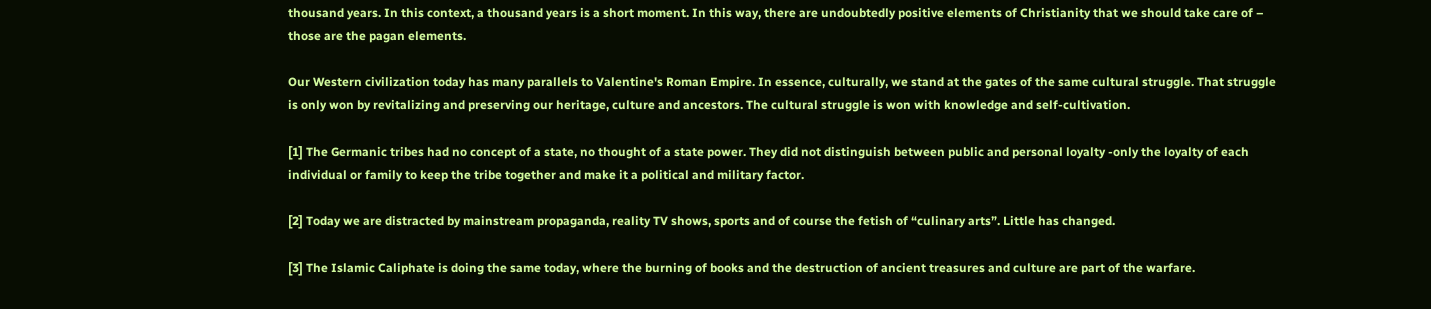thousand years. In this context, a thousand years is a short moment. In this way, there are undoubtedly positive elements of Christianity that we should take care of – those are the pagan elements.

Our Western civilization today has many parallels to Valentine's Roman Empire. In essence, culturally, we stand at the gates of the same cultural struggle. That struggle is only won by revitalizing and preserving our heritage, culture and ancestors. The cultural struggle is won with knowledge and self-cultivation.

[1] The Germanic tribes had no concept of a state, no thought of a state power. They did not distinguish between public and personal loyalty -only the loyalty of each individual or family to keep the tribe together and make it a political and military factor.

[2] Today we are distracted by mainstream propaganda, reality TV shows, sports and of course the fetish of “culinary arts”. Little has changed.

[3] The Islamic Caliphate is doing the same today, where the burning of books and the destruction of ancient treasures and culture are part of the warfare.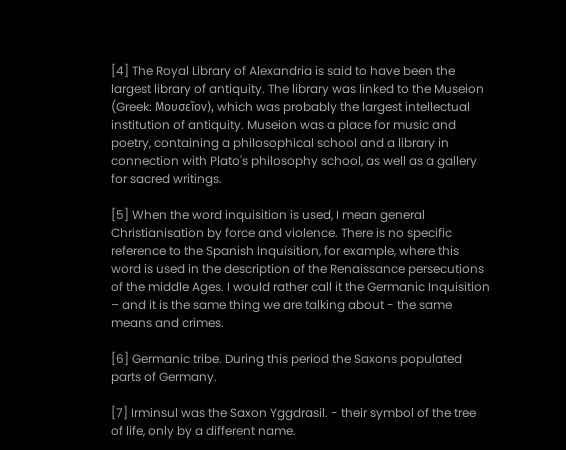[4] The Royal Library of Alexandria is said to have been the largest library of antiquity. The library was linked to the Museion (Greek: Μουσεῖον), which was probably the largest intellectual institution of antiquity. Museion was a place for music and poetry, containing a philosophical school and a library in connection with Plato's philosophy school, as well as a gallery for sacred writings.

[5] When the word inquisition is used, I mean general Christianisation by force and violence. There is no specific reference to the Spanish Inquisition, for example, where this word is used in the description of the Renaissance persecutions of the middle Ages. I would rather call it the Germanic Inquisition – and it is the same thing we are talking about - the same means and crimes.

[6] Germanic tribe. During this period the Saxons populated parts of Germany.

[7] Irminsul was the Saxon Yggdrasil. - their symbol of the tree of life, only by a different name.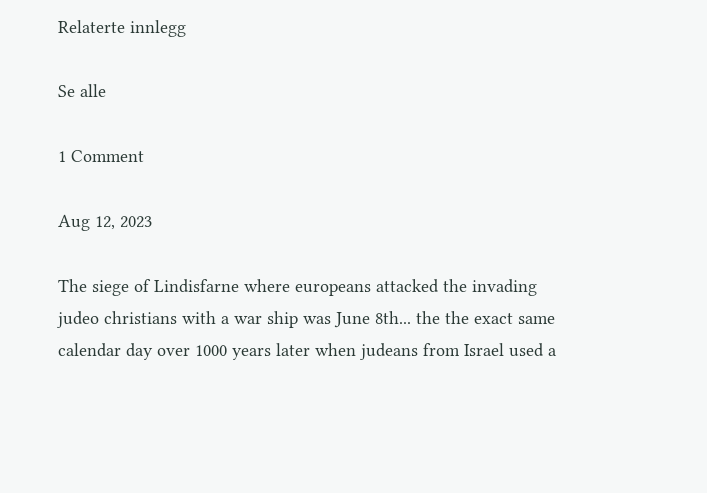Relaterte innlegg

Se alle

1 Comment

Aug 12, 2023

The siege of Lindisfarne where europeans attacked the invading judeo christians with a war ship was June 8th... the the exact same calendar day over 1000 years later when judeans from Israel used a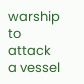warship to attack a vessel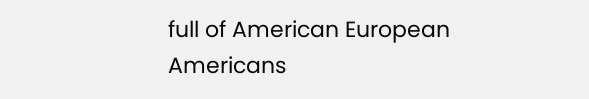full of American European Americans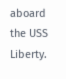aboard the USS Liberty.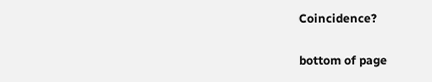Coincidence?

bottom of page